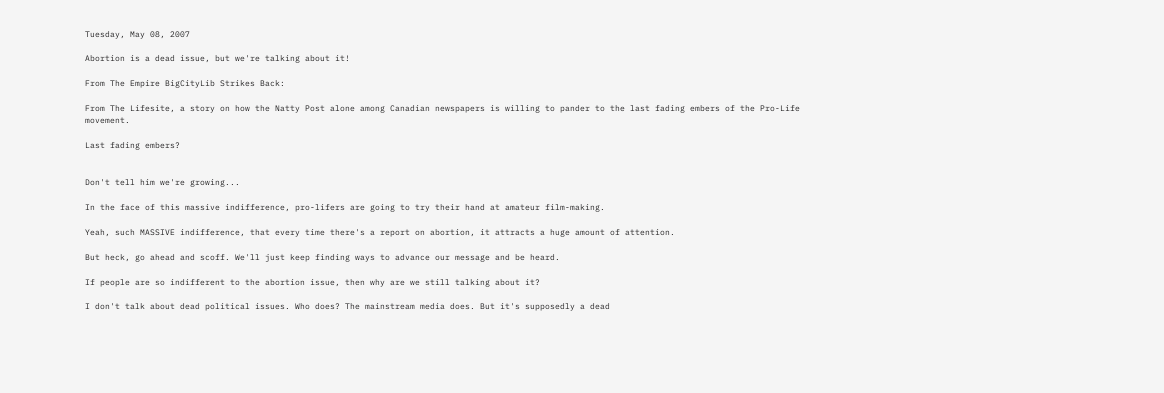Tuesday, May 08, 2007

Abortion is a dead issue, but we're talking about it!

From The Empire BigCityLib Strikes Back:

From The Lifesite, a story on how the Natty Post alone among Canadian newspapers is willing to pander to the last fading embers of the Pro-Life movement.

Last fading embers?


Don't tell him we're growing...

In the face of this massive indifference, pro-lifers are going to try their hand at amateur film-making.

Yeah, such MASSIVE indifference, that every time there's a report on abortion, it attracts a huge amount of attention.

But heck, go ahead and scoff. We'll just keep finding ways to advance our message and be heard.

If people are so indifferent to the abortion issue, then why are we still talking about it?

I don't talk about dead political issues. Who does? The mainstream media does. But it's supposedly a dead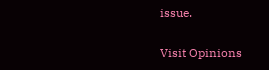issue.

Visit Opinions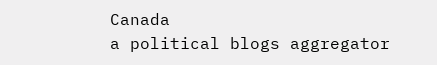Canada
a political blogs aggregator